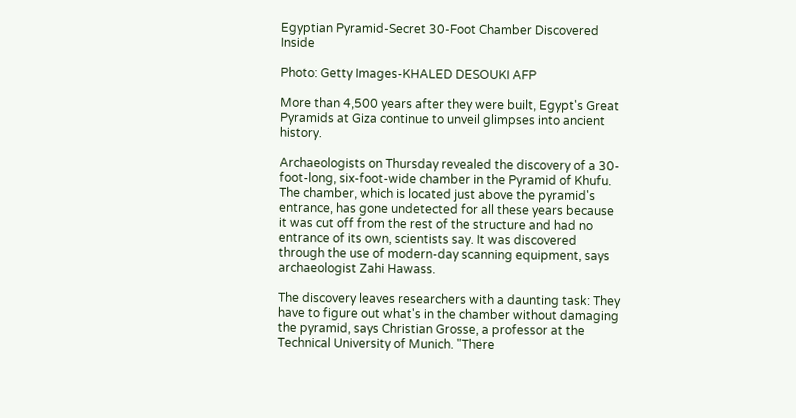Egyptian Pyramid-Secret 30-Foot Chamber Discovered Inside

Photo: Getty Images-KHALED DESOUKI AFP

More than 4,500 years after they were built, Egypt's Great Pyramids at Giza continue to unveil glimpses into ancient history.

Archaeologists on Thursday revealed the discovery of a 30-foot-long, six-foot-wide chamber in the Pyramid of Khufu. The chamber, which is located just above the pyramid's entrance, has gone undetected for all these years because it was cut off from the rest of the structure and had no entrance of its own, scientists say. It was discovered through the use of modern-day scanning equipment, says archaeologist Zahi Hawass.

The discovery leaves researchers with a daunting task: They have to figure out what's in the chamber without damaging the pyramid, says Christian Grosse, a professor at the Technical University of Munich. "There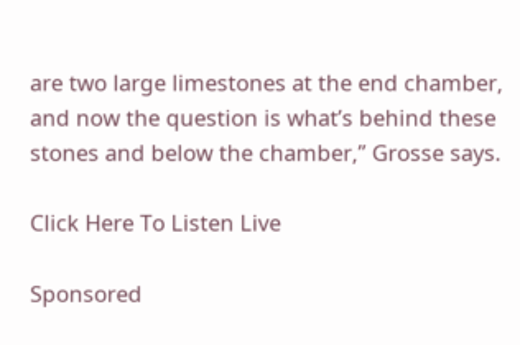are two large limestones at the end chamber, and now the question is what’s behind these stones and below the chamber,’’ Grosse says.

Click Here To Listen Live

Sponsored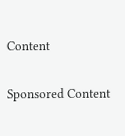Content

Sponsored Content